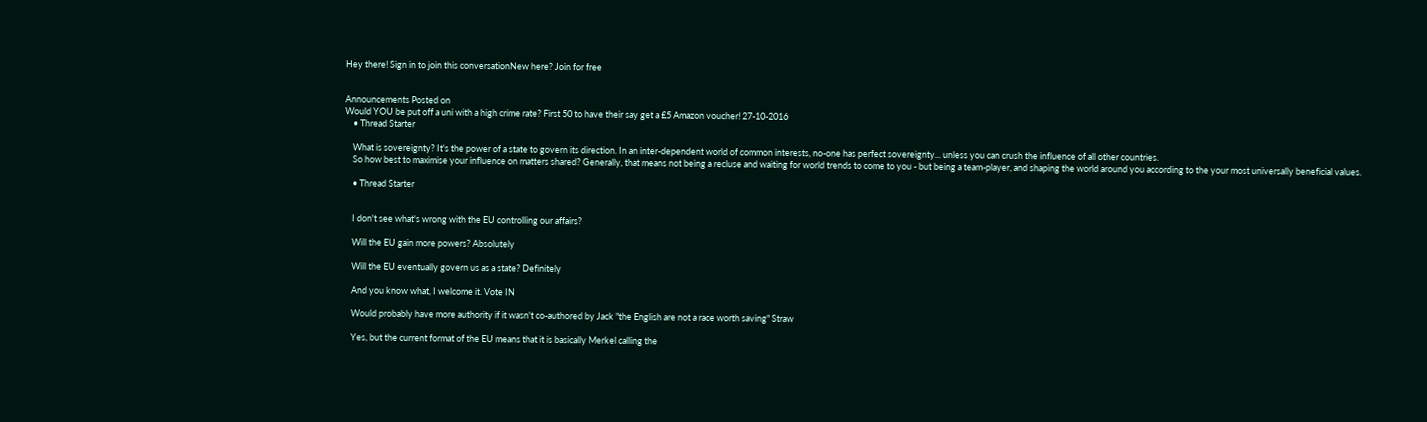Hey there! Sign in to join this conversationNew here? Join for free


Announcements Posted on
Would YOU be put off a uni with a high crime rate? First 50 to have their say get a £5 Amazon voucher! 27-10-2016
    • Thread Starter

    What is sovereignty? It's the power of a state to govern its direction. In an inter-dependent world of common interests, no-one has perfect sovereignty... unless you can crush the influence of all other countries.
    So how best to maximise your influence on matters shared? Generally, that means not being a recluse and waiting for world trends to come to you - but being a team-player, and shaping the world around you according to the your most universally beneficial values.

    • Thread Starter


    I don't see what's wrong with the EU controlling our affairs?

    Will the EU gain more powers? Absolutely

    Will the EU eventually govern us as a state? Definitely

    And you know what, I welcome it. Vote IN

    Would probably have more authority if it wasn't co-authored by Jack "the English are not a race worth saving" Straw

    Yes, but the current format of the EU means that it is basically Merkel calling the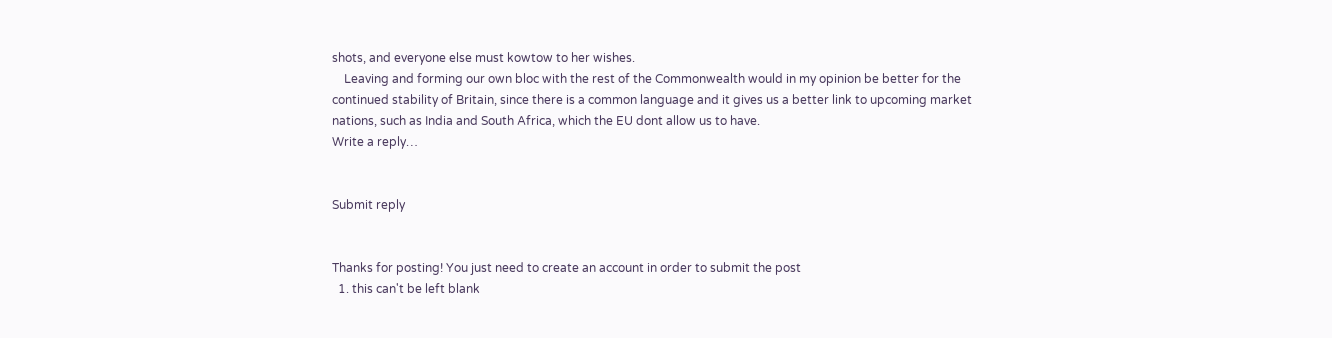shots, and everyone else must kowtow to her wishes.
    Leaving and forming our own bloc with the rest of the Commonwealth would in my opinion be better for the continued stability of Britain, since there is a common language and it gives us a better link to upcoming market nations, such as India and South Africa, which the EU dont allow us to have.
Write a reply…


Submit reply


Thanks for posting! You just need to create an account in order to submit the post
  1. this can't be left blank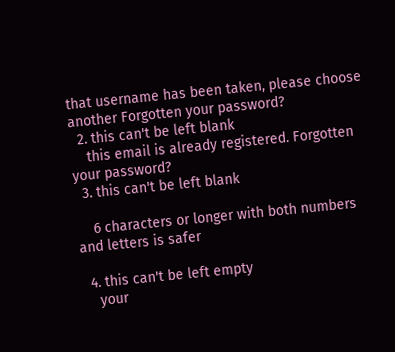that username has been taken, please choose another Forgotten your password?
  2. this can't be left blank
    this email is already registered. Forgotten your password?
  3. this can't be left blank

    6 characters or longer with both numbers and letters is safer

  4. this can't be left empty
    your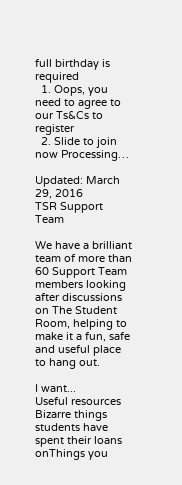full birthday is required
  1. Oops, you need to agree to our Ts&Cs to register
  2. Slide to join now Processing…

Updated: March 29, 2016
TSR Support Team

We have a brilliant team of more than 60 Support Team members looking after discussions on The Student Room, helping to make it a fun, safe and useful place to hang out.

I want...
Useful resources
Bizarre things students have spent their loans onThings you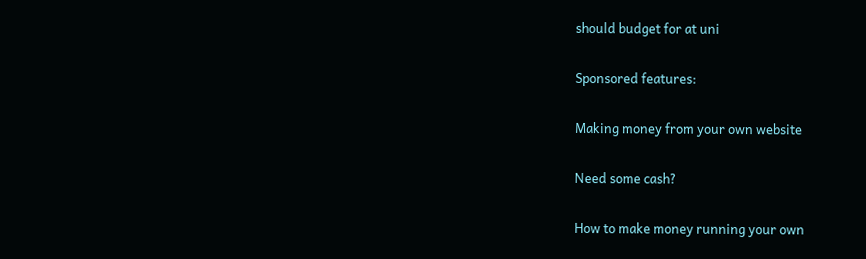should budget for at uni

Sponsored features:

Making money from your own website

Need some cash?

How to make money running your own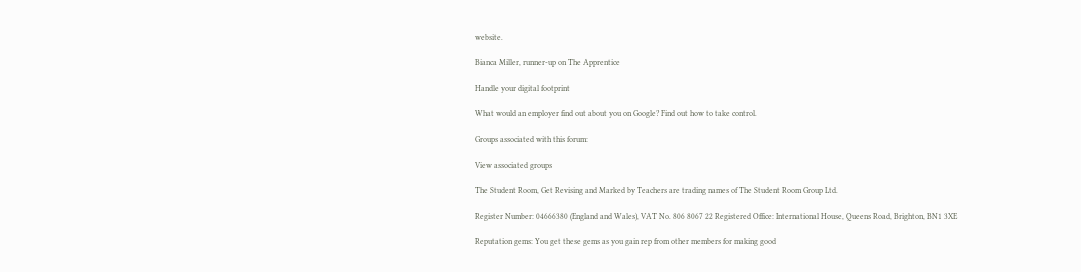website.

Bianca Miller, runner-up on The Apprentice

Handle your digital footprint

What would an employer find out about you on Google? Find out how to take control.

Groups associated with this forum:

View associated groups

The Student Room, Get Revising and Marked by Teachers are trading names of The Student Room Group Ltd.

Register Number: 04666380 (England and Wales), VAT No. 806 8067 22 Registered Office: International House, Queens Road, Brighton, BN1 3XE

Reputation gems: You get these gems as you gain rep from other members for making good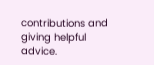contributions and giving helpful advice.